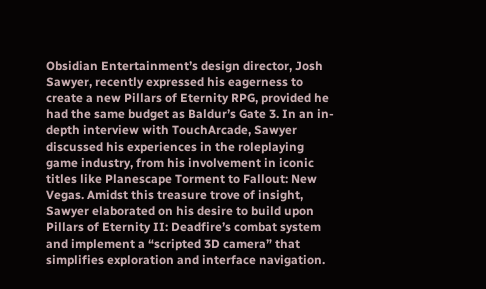Obsidian Entertainment’s design director, Josh Sawyer, recently expressed his eagerness to create a new Pillars of Eternity RPG, provided he had the same budget as Baldur’s Gate 3. In an in-depth interview with TouchArcade, Sawyer discussed his experiences in the roleplaying game industry, from his involvement in iconic titles like Planescape Torment to Fallout: New Vegas. Amidst this treasure trove of insight, Sawyer elaborated on his desire to build upon Pillars of Eternity II: Deadfire’s combat system and implement a “scripted 3D camera” that simplifies exploration and interface navigation.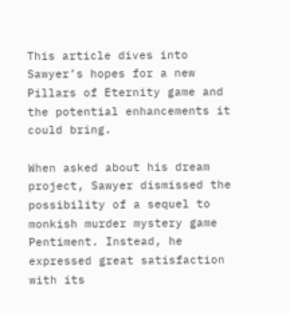This article dives into Sawyer’s hopes for a new Pillars of Eternity game and the potential enhancements it could bring.

When asked about his dream project, Sawyer dismissed the possibility of a sequel to monkish murder mystery game Pentiment. Instead, he expressed great satisfaction with its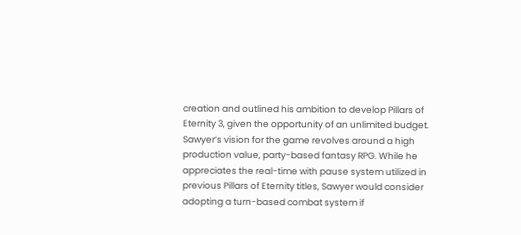creation and outlined his ambition to develop Pillars of Eternity 3, given the opportunity of an unlimited budget. Sawyer’s vision for the game revolves around a high production value, party-based fantasy RPG. While he appreciates the real-time with pause system utilized in previous Pillars of Eternity titles, Sawyer would consider adopting a turn-based combat system if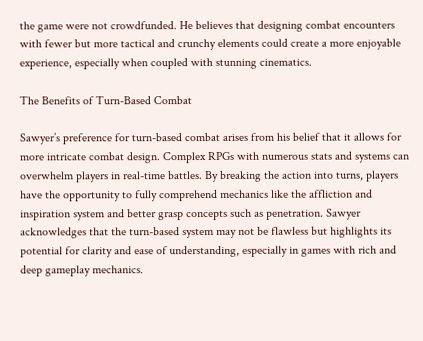the game were not crowdfunded. He believes that designing combat encounters with fewer but more tactical and crunchy elements could create a more enjoyable experience, especially when coupled with stunning cinematics.

The Benefits of Turn-Based Combat

Sawyer’s preference for turn-based combat arises from his belief that it allows for more intricate combat design. Complex RPGs with numerous stats and systems can overwhelm players in real-time battles. By breaking the action into turns, players have the opportunity to fully comprehend mechanics like the affliction and inspiration system and better grasp concepts such as penetration. Sawyer acknowledges that the turn-based system may not be flawless but highlights its potential for clarity and ease of understanding, especially in games with rich and deep gameplay mechanics.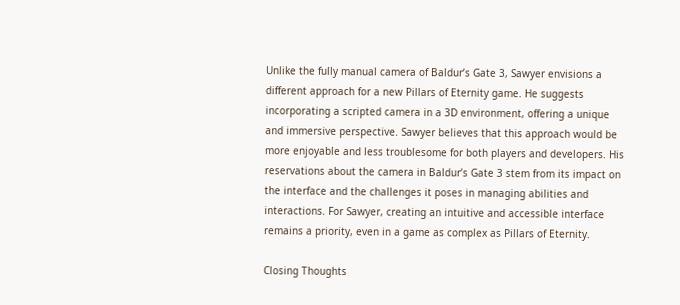Unlike the fully manual camera of Baldur’s Gate 3, Sawyer envisions a different approach for a new Pillars of Eternity game. He suggests incorporating a scripted camera in a 3D environment, offering a unique and immersive perspective. Sawyer believes that this approach would be more enjoyable and less troublesome for both players and developers. His reservations about the camera in Baldur’s Gate 3 stem from its impact on the interface and the challenges it poses in managing abilities and interactions. For Sawyer, creating an intuitive and accessible interface remains a priority, even in a game as complex as Pillars of Eternity.

Closing Thoughts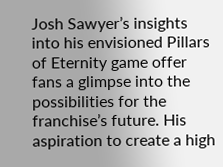Josh Sawyer’s insights into his envisioned Pillars of Eternity game offer fans a glimpse into the possibilities for the franchise’s future. His aspiration to create a high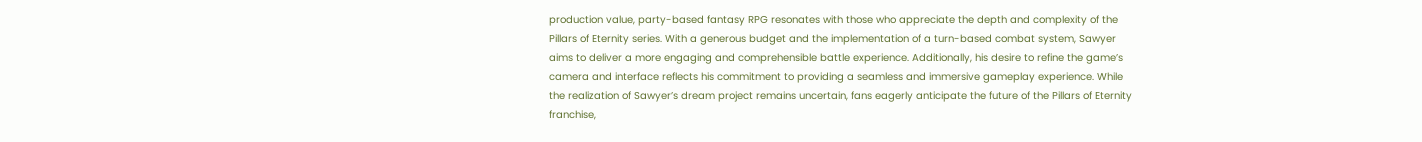production value, party-based fantasy RPG resonates with those who appreciate the depth and complexity of the Pillars of Eternity series. With a generous budget and the implementation of a turn-based combat system, Sawyer aims to deliver a more engaging and comprehensible battle experience. Additionally, his desire to refine the game’s camera and interface reflects his commitment to providing a seamless and immersive gameplay experience. While the realization of Sawyer’s dream project remains uncertain, fans eagerly anticipate the future of the Pillars of Eternity franchise,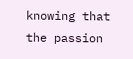knowing that the passion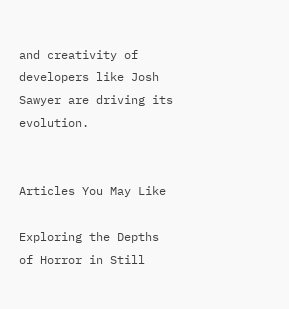and creativity of developers like Josh Sawyer are driving its evolution.


Articles You May Like

Exploring the Depths of Horror in Still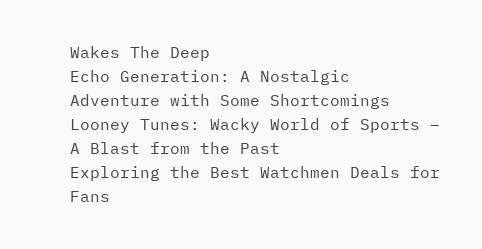Wakes The Deep
Echo Generation: A Nostalgic Adventure with Some Shortcomings
Looney Tunes: Wacky World of Sports – A Blast from the Past
Exploring the Best Watchmen Deals for Fans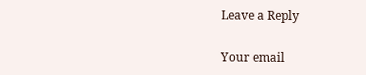Leave a Reply

Your email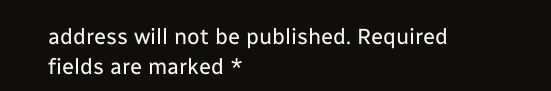address will not be published. Required fields are marked *